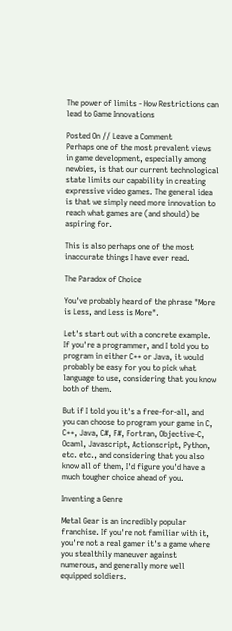The power of limits - How Restrictions can lead to Game Innovations

Posted On // Leave a Comment
Perhaps one of the most prevalent views in game development, especially among newbies, is that our current technological state limits our capability in creating expressive video games. The general idea is that we simply need more innovation to reach what games are (and should) be aspiring for.

This is also perhaps one of the most inaccurate things I have ever read.

The Paradox of Choice

You've probably heard of the phrase "More is Less, and Less is More".

Let's start out with a concrete example. If you're a programmer, and I told you to program in either C++ or Java, it would probably be easy for you to pick what language to use, considering that you know both of them.

But if I told you it's a free-for-all, and you can choose to program your game in C, C++, Java, C#, F#, Fortran, Objective-C, Ocaml, Javascript, Actionscript, Python, etc. etc., and considering that you also know all of them, I'd figure you'd have a much tougher choice ahead of you.

Inventing a Genre

Metal Gear is an incredibly popular franchise. If you're not familiar with it, you're not a real gamer it's a game where you stealthily maneuver against numerous, and generally more well equipped soldiers.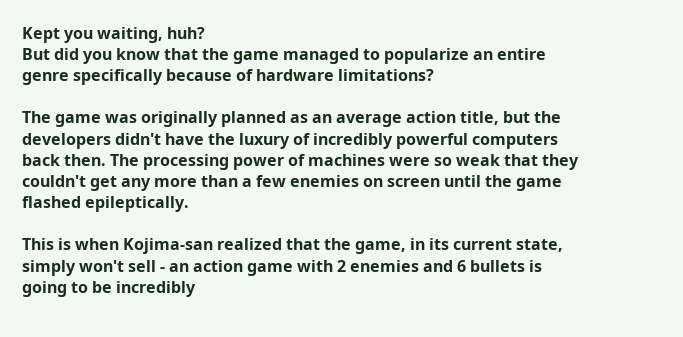Kept you waiting, huh?
But did you know that the game managed to popularize an entire genre specifically because of hardware limitations?

The game was originally planned as an average action title, but the developers didn't have the luxury of incredibly powerful computers back then. The processing power of machines were so weak that they couldn't get any more than a few enemies on screen until the game flashed epileptically.

This is when Kojima-san realized that the game, in its current state, simply won't sell - an action game with 2 enemies and 6 bullets is going to be incredibly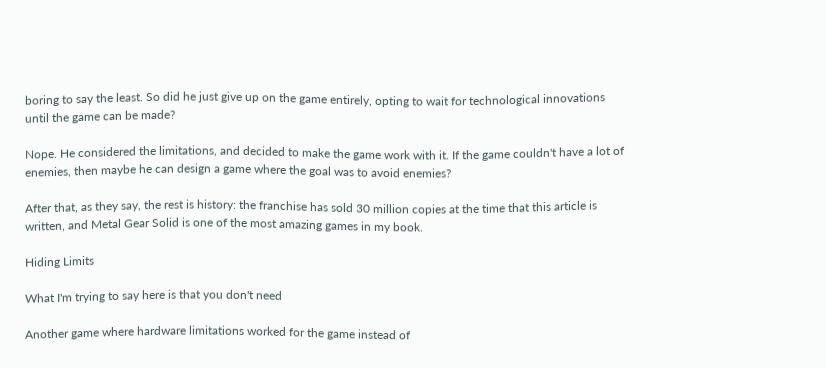boring to say the least. So did he just give up on the game entirely, opting to wait for technological innovations until the game can be made?

Nope. He considered the limitations, and decided to make the game work with it. If the game couldn't have a lot of enemies, then maybe he can design a game where the goal was to avoid enemies?

After that, as they say, the rest is history: the franchise has sold 30 million copies at the time that this article is written, and Metal Gear Solid is one of the most amazing games in my book.

Hiding Limits

What I'm trying to say here is that you don't need

Another game where hardware limitations worked for the game instead of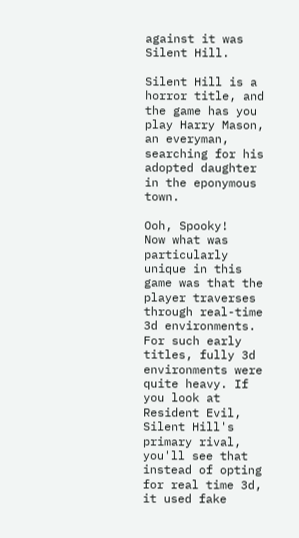against it was Silent Hill.

Silent Hill is a horror title, and the game has you play Harry Mason, an everyman, searching for his adopted daughter in the eponymous town.

Ooh, Spooky!
Now what was particularly unique in this game was that the player traverses through real-time 3d environments. For such early titles, fully 3d environments were quite heavy. If you look at Resident Evil, Silent Hill's primary rival, you'll see that instead of opting for real time 3d, it used fake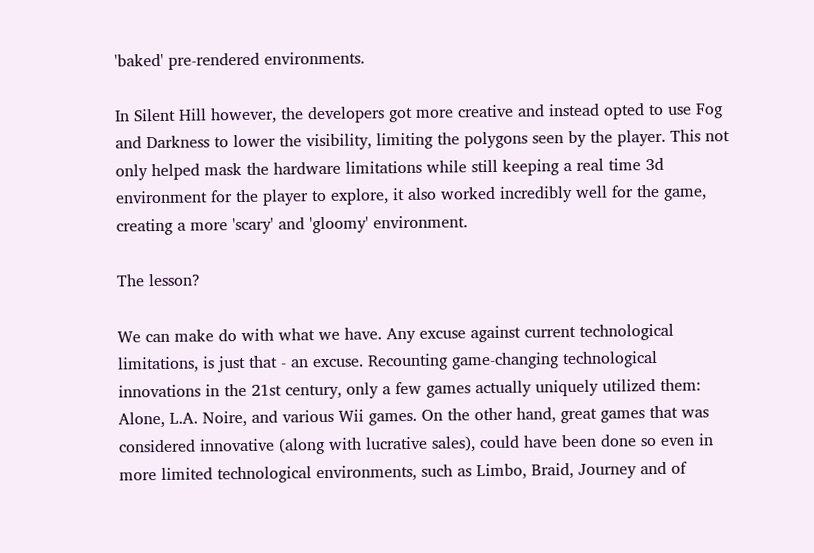'baked' pre-rendered environments.

In Silent Hill however, the developers got more creative and instead opted to use Fog and Darkness to lower the visibility, limiting the polygons seen by the player. This not only helped mask the hardware limitations while still keeping a real time 3d environment for the player to explore, it also worked incredibly well for the game, creating a more 'scary' and 'gloomy' environment.

The lesson?

We can make do with what we have. Any excuse against current technological limitations, is just that - an excuse. Recounting game-changing technological innovations in the 21st century, only a few games actually uniquely utilized them: Alone, L.A. Noire, and various Wii games. On the other hand, great games that was considered innovative (along with lucrative sales), could have been done so even in more limited technological environments, such as Limbo, Braid, Journey and of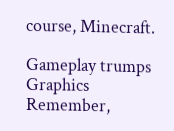course, Minecraft.

Gameplay trumps Graphics
Remember,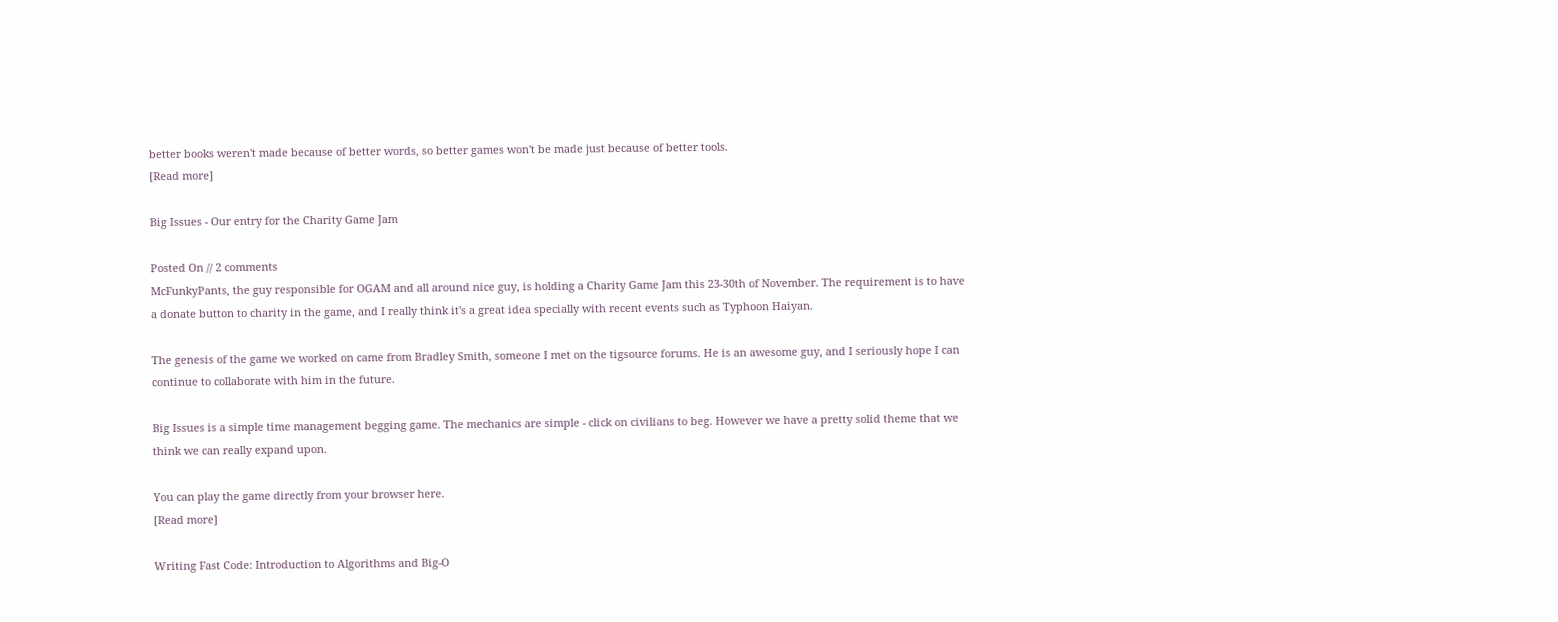better books weren't made because of better words, so better games won't be made just because of better tools.
[Read more]

Big Issues - Our entry for the Charity Game Jam

Posted On // 2 comments
McFunkyPants, the guy responsible for OGAM and all around nice guy, is holding a Charity Game Jam this 23-30th of November. The requirement is to have a donate button to charity in the game, and I really think it's a great idea specially with recent events such as Typhoon Haiyan.

The genesis of the game we worked on came from Bradley Smith, someone I met on the tigsource forums. He is an awesome guy, and I seriously hope I can continue to collaborate with him in the future.

Big Issues is a simple time management begging game. The mechanics are simple - click on civilians to beg. However we have a pretty solid theme that we think we can really expand upon.

You can play the game directly from your browser here.
[Read more]

Writing Fast Code: Introduction to Algorithms and Big-O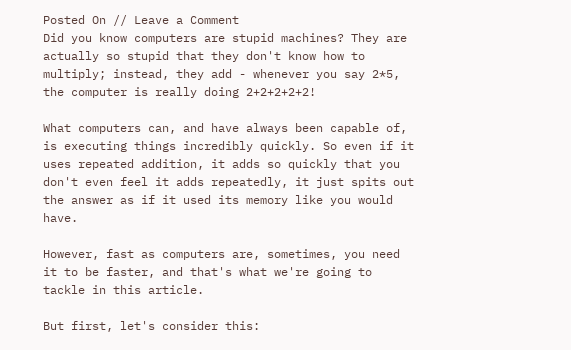Posted On // Leave a Comment
Did you know computers are stupid machines? They are actually so stupid that they don't know how to multiply; instead, they add - whenever you say 2*5, the computer is really doing 2+2+2+2+2!

What computers can, and have always been capable of, is executing things incredibly quickly. So even if it uses repeated addition, it adds so quickly that you don't even feel it adds repeatedly, it just spits out the answer as if it used its memory like you would have.

However, fast as computers are, sometimes, you need it to be faster, and that's what we're going to tackle in this article.

But first, let's consider this: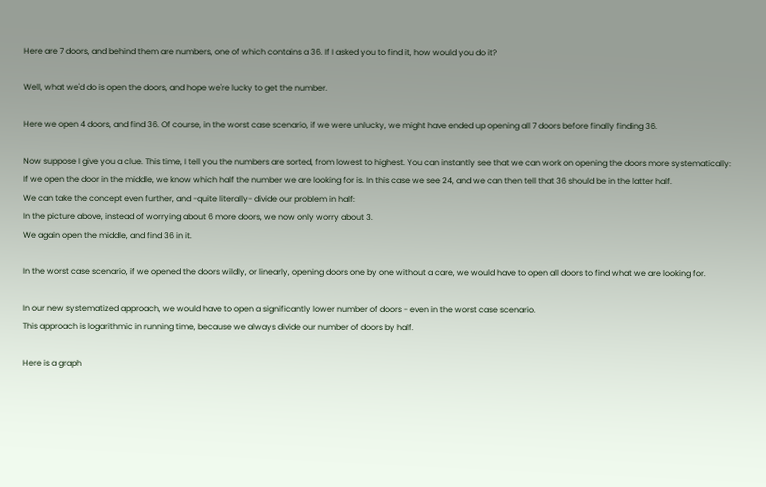Here are 7 doors, and behind them are numbers, one of which contains a 36. If I asked you to find it, how would you do it?

Well, what we'd do is open the doors, and hope we're lucky to get the number.

Here we open 4 doors, and find 36. Of course, in the worst case scenario, if we were unlucky, we might have ended up opening all 7 doors before finally finding 36.

Now suppose I give you a clue. This time, I tell you the numbers are sorted, from lowest to highest. You can instantly see that we can work on opening the doors more systematically:
If we open the door in the middle, we know which half the number we are looking for is. In this case we see 24, and we can then tell that 36 should be in the latter half.
We can take the concept even further, and -quite literally- divide our problem in half:
In the picture above, instead of worrying about 6 more doors, we now only worry about 3.
We again open the middle, and find 36 in it.

In the worst case scenario, if we opened the doors wildly, or linearly, opening doors one by one without a care, we would have to open all doors to find what we are looking for.

In our new systematized approach, we would have to open a significantly lower number of doors - even in the worst case scenario.
This approach is logarithmic in running time, because we always divide our number of doors by half.

Here is a graph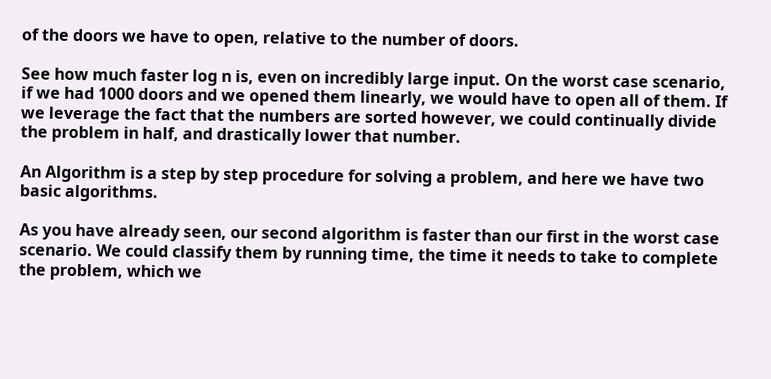of the doors we have to open, relative to the number of doors.

See how much faster log n is, even on incredibly large input. On the worst case scenario, if we had 1000 doors and we opened them linearly, we would have to open all of them. If we leverage the fact that the numbers are sorted however, we could continually divide the problem in half, and drastically lower that number.

An Algorithm is a step by step procedure for solving a problem, and here we have two basic algorithms.

As you have already seen, our second algorithm is faster than our first in the worst case scenario. We could classify them by running time, the time it needs to take to complete the problem, which we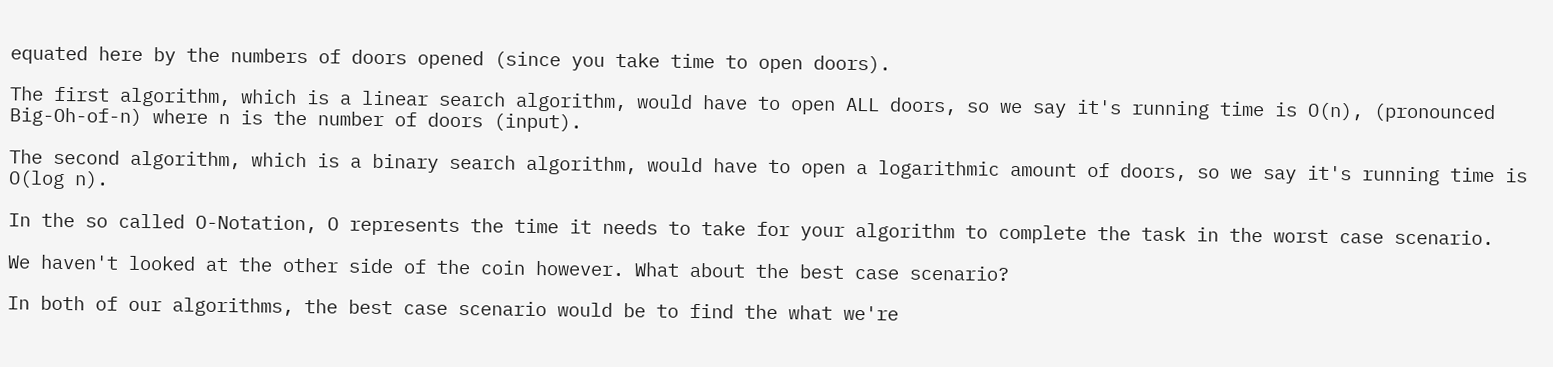equated here by the numbers of doors opened (since you take time to open doors).

The first algorithm, which is a linear search algorithm, would have to open ALL doors, so we say it's running time is O(n), (pronounced Big-Oh-of-n) where n is the number of doors (input).

The second algorithm, which is a binary search algorithm, would have to open a logarithmic amount of doors, so we say it's running time is O(log n).

In the so called O-Notation, O represents the time it needs to take for your algorithm to complete the task in the worst case scenario.

We haven't looked at the other side of the coin however. What about the best case scenario?

In both of our algorithms, the best case scenario would be to find the what we're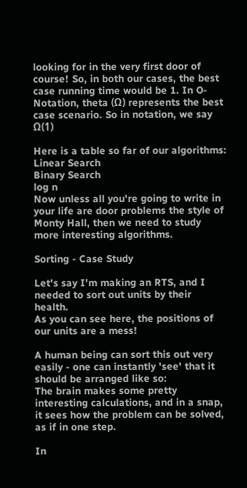looking for in the very first door of course! So, in both our cases, the best case running time would be 1. In O-Notation, theta (Ω) represents the best case scenario. So in notation, we say Ω(1)

Here is a table so far of our algorithms:
Linear Search
Binary Search
log n
Now unless all you're going to write in your life are door problems the style of Monty Hall, then we need to study more interesting algorithms.

Sorting - Case Study

Let's say I'm making an RTS, and I needed to sort out units by their health.
As you can see here, the positions of our units are a mess!

A human being can sort this out very easily - one can instantly 'see' that it should be arranged like so:
The brain makes some pretty interesting calculations, and in a snap, it sees how the problem can be solved, as if in one step.

In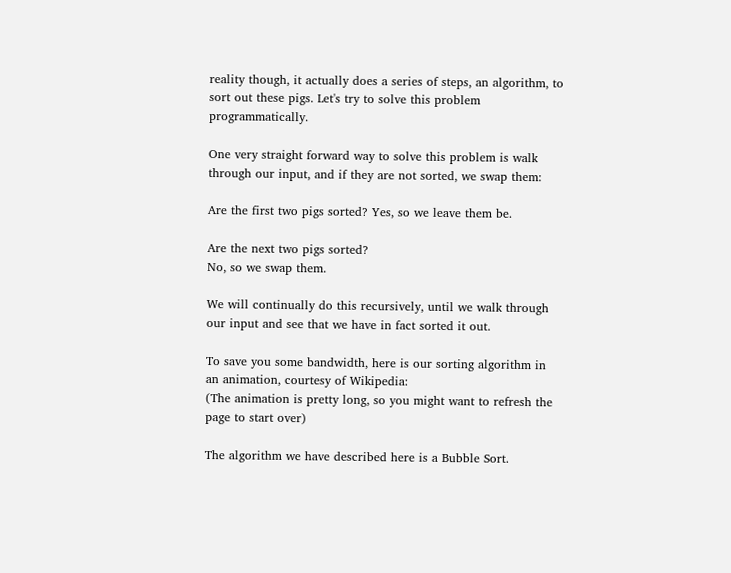reality though, it actually does a series of steps, an algorithm, to sort out these pigs. Let's try to solve this problem programmatically.

One very straight forward way to solve this problem is walk through our input, and if they are not sorted, we swap them:

Are the first two pigs sorted? Yes, so we leave them be.

Are the next two pigs sorted?
No, so we swap them.

We will continually do this recursively, until we walk through our input and see that we have in fact sorted it out.

To save you some bandwidth, here is our sorting algorithm in an animation, courtesy of Wikipedia:
(The animation is pretty long, so you might want to refresh the page to start over)

The algorithm we have described here is a Bubble Sort.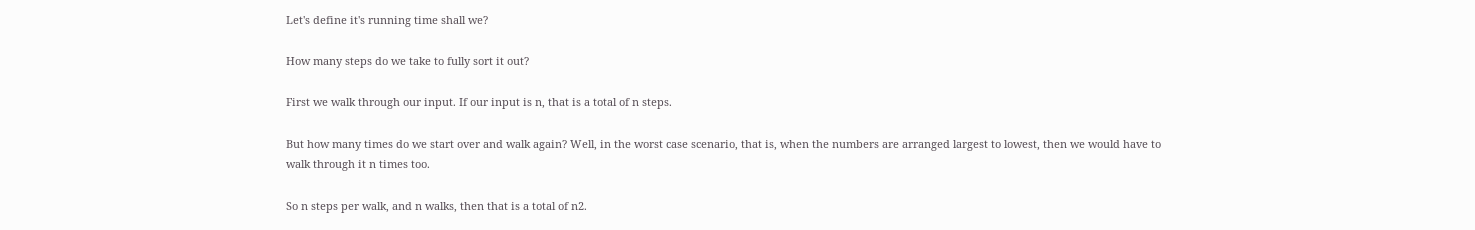Let's define it's running time shall we?

How many steps do we take to fully sort it out?

First we walk through our input. If our input is n, that is a total of n steps.

But how many times do we start over and walk again? Well, in the worst case scenario, that is, when the numbers are arranged largest to lowest, then we would have to walk through it n times too.

So n steps per walk, and n walks, then that is a total of n2.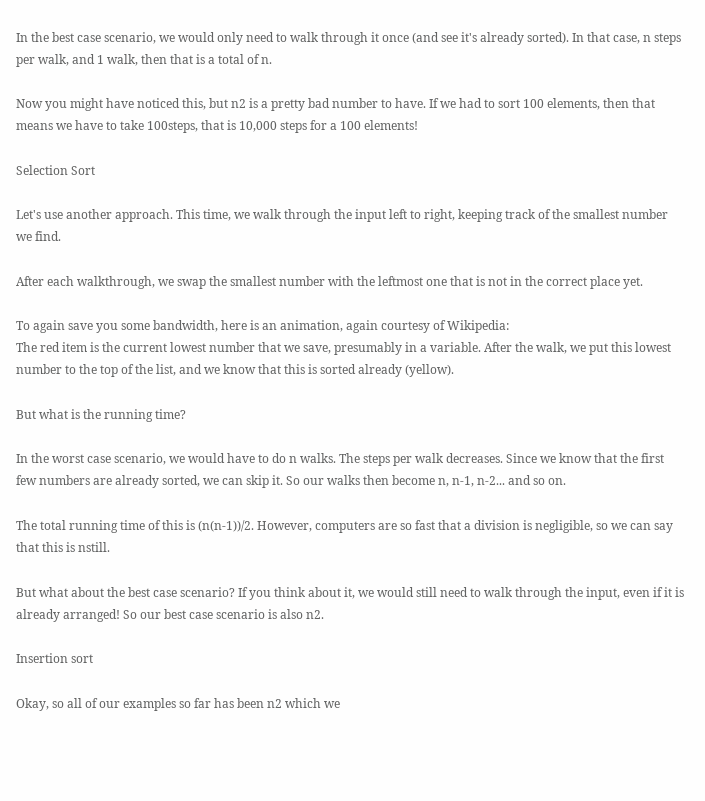In the best case scenario, we would only need to walk through it once (and see it's already sorted). In that case, n steps per walk, and 1 walk, then that is a total of n.

Now you might have noticed this, but n2 is a pretty bad number to have. If we had to sort 100 elements, then that means we have to take 100steps, that is 10,000 steps for a 100 elements!

Selection Sort

Let's use another approach. This time, we walk through the input left to right, keeping track of the smallest number we find.

After each walkthrough, we swap the smallest number with the leftmost one that is not in the correct place yet.

To again save you some bandwidth, here is an animation, again courtesy of Wikipedia:
The red item is the current lowest number that we save, presumably in a variable. After the walk, we put this lowest number to the top of the list, and we know that this is sorted already (yellow).

But what is the running time?

In the worst case scenario, we would have to do n walks. The steps per walk decreases. Since we know that the first few numbers are already sorted, we can skip it. So our walks then become n, n-1, n-2... and so on.

The total running time of this is (n(n-1))/2. However, computers are so fast that a division is negligible, so we can say that this is nstill.

But what about the best case scenario? If you think about it, we would still need to walk through the input, even if it is already arranged! So our best case scenario is also n2.

Insertion sort

Okay, so all of our examples so far has been n2 which we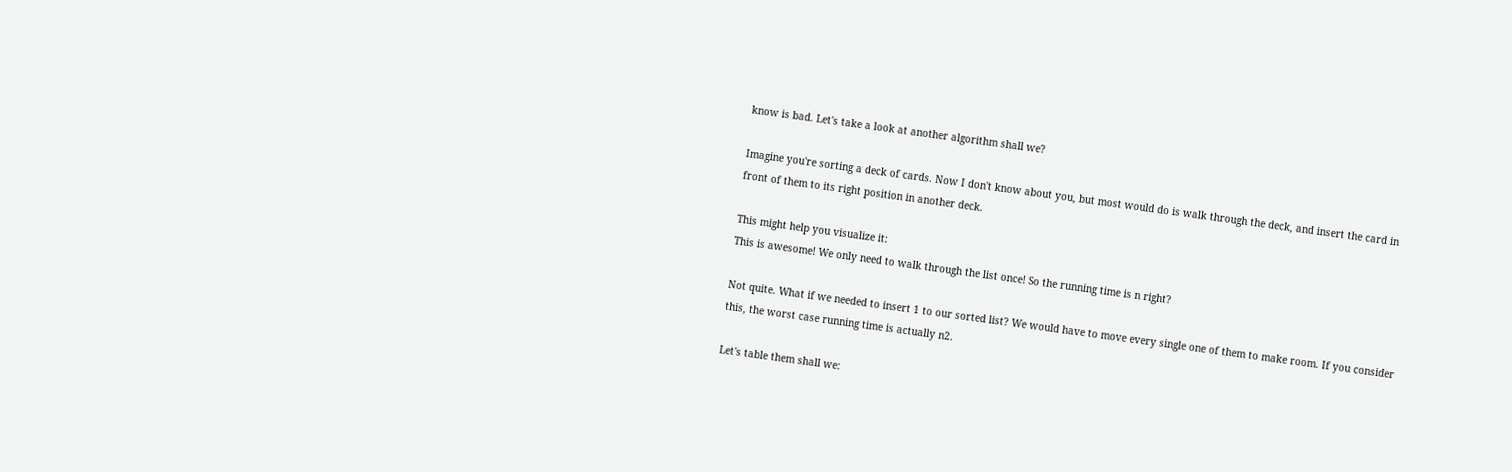know is bad. Let's take a look at another algorithm shall we?

Imagine you're sorting a deck of cards. Now I don't know about you, but most would do is walk through the deck, and insert the card in front of them to its right position in another deck.

This might help you visualize it:
This is awesome! We only need to walk through the list once! So the running time is n right?

Not quite. What if we needed to insert 1 to our sorted list? We would have to move every single one of them to make room. If you consider this, the worst case running time is actually n2.

Let's table them shall we: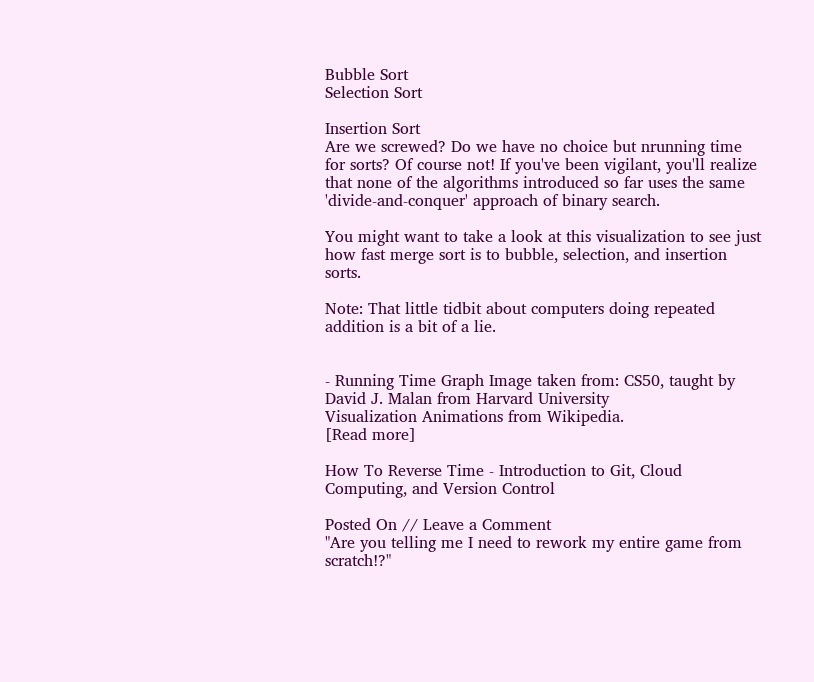Bubble Sort
Selection Sort

Insertion Sort
Are we screwed? Do we have no choice but nrunning time for sorts? Of course not! If you've been vigilant, you'll realize that none of the algorithms introduced so far uses the same 'divide-and-conquer' approach of binary search.

You might want to take a look at this visualization to see just how fast merge sort is to bubble, selection, and insertion sorts.

Note: That little tidbit about computers doing repeated addition is a bit of a lie.


- Running Time Graph Image taken from: CS50, taught by David J. Malan from Harvard University
Visualization Animations from Wikipedia.
[Read more]

How To Reverse Time - Introduction to Git, Cloud Computing, and Version Control

Posted On // Leave a Comment
"Are you telling me I need to rework my entire game from scratch!?"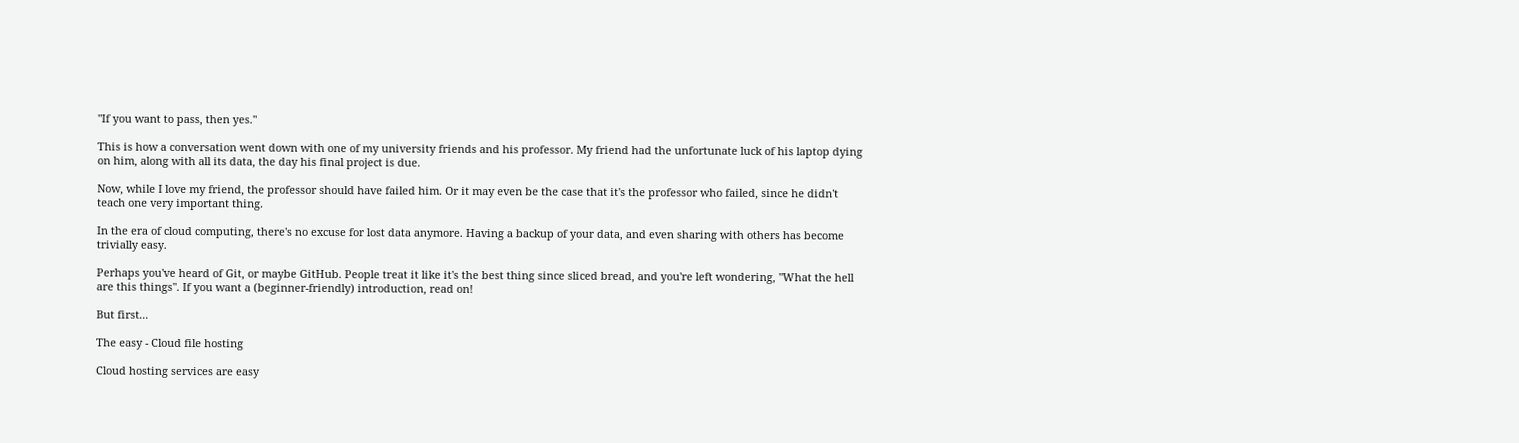"If you want to pass, then yes."

This is how a conversation went down with one of my university friends and his professor. My friend had the unfortunate luck of his laptop dying on him, along with all its data, the day his final project is due.

Now, while I love my friend, the professor should have failed him. Or it may even be the case that it's the professor who failed, since he didn't teach one very important thing.

In the era of cloud computing, there's no excuse for lost data anymore. Having a backup of your data, and even sharing with others has become trivially easy.

Perhaps you've heard of Git, or maybe GitHub. People treat it like it's the best thing since sliced bread, and you're left wondering, "What the hell are this things". If you want a (beginner-friendly) introduction, read on!

But first...

The easy - Cloud file hosting

Cloud hosting services are easy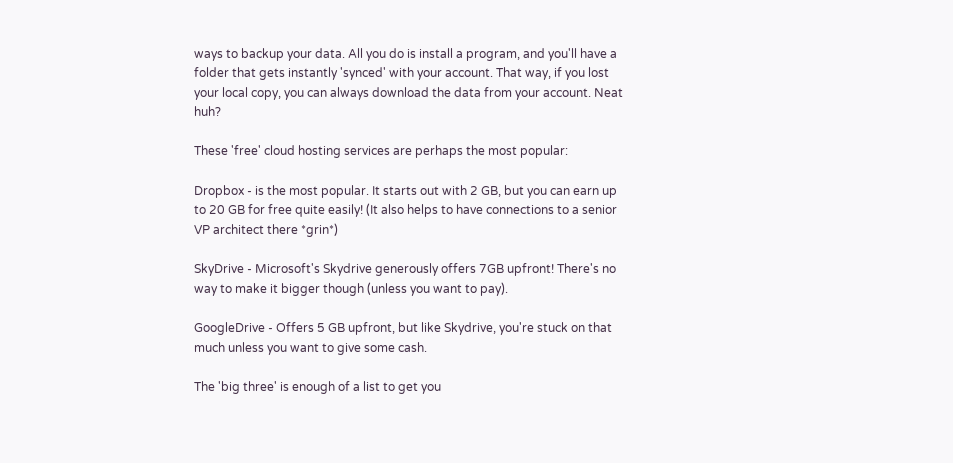ways to backup your data. All you do is install a program, and you'll have a folder that gets instantly 'synced' with your account. That way, if you lost your local copy, you can always download the data from your account. Neat huh?

These 'free' cloud hosting services are perhaps the most popular:

Dropbox - is the most popular. It starts out with 2 GB, but you can earn up to 20 GB for free quite easily! (It also helps to have connections to a senior VP architect there *grin*)

SkyDrive - Microsoft's Skydrive generously offers 7GB upfront! There's no way to make it bigger though (unless you want to pay).

GoogleDrive - Offers 5 GB upfront, but like Skydrive, you're stuck on that much unless you want to give some cash.

The 'big three' is enough of a list to get you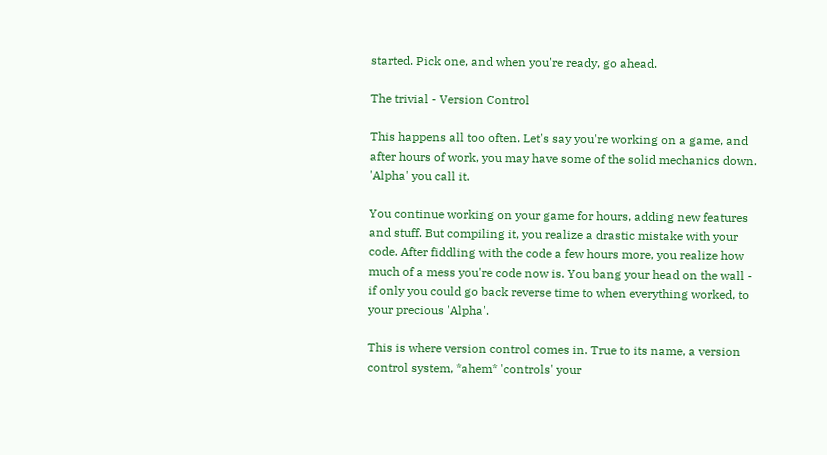started. Pick one, and when you're ready, go ahead.

The trivial - Version Control

This happens all too often. Let's say you're working on a game, and after hours of work, you may have some of the solid mechanics down. 'Alpha' you call it.

You continue working on your game for hours, adding new features and stuff. But compiling it, you realize a drastic mistake with your code. After fiddling with the code a few hours more, you realize how much of a mess you're code now is. You bang your head on the wall - if only you could go back reverse time to when everything worked, to your precious 'Alpha'.

This is where version control comes in. True to its name, a version control system, *ahem* 'controls' your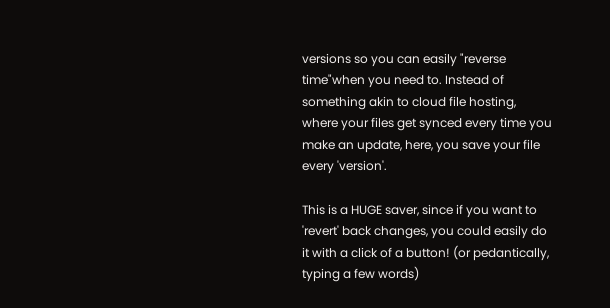versions so you can easily "reverse time"when you need to. Instead of something akin to cloud file hosting, where your files get synced every time you make an update, here, you save your file every 'version'.

This is a HUGE saver, since if you want to 'revert' back changes, you could easily do it with a click of a button! (or pedantically, typing a few words)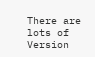There are lots of Version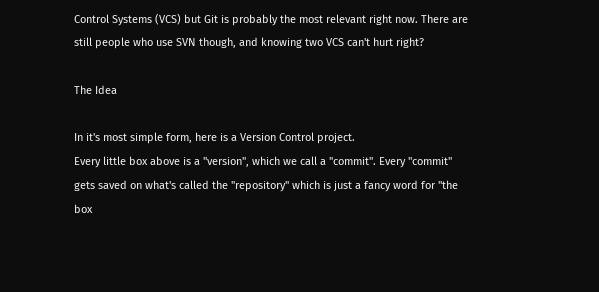Control Systems (VCS) but Git is probably the most relevant right now. There are still people who use SVN though, and knowing two VCS can't hurt right?

The Idea

In it's most simple form, here is a Version Control project.
Every little box above is a "version", which we call a "commit". Every "commit" gets saved on what's called the "repository" which is just a fancy word for "the box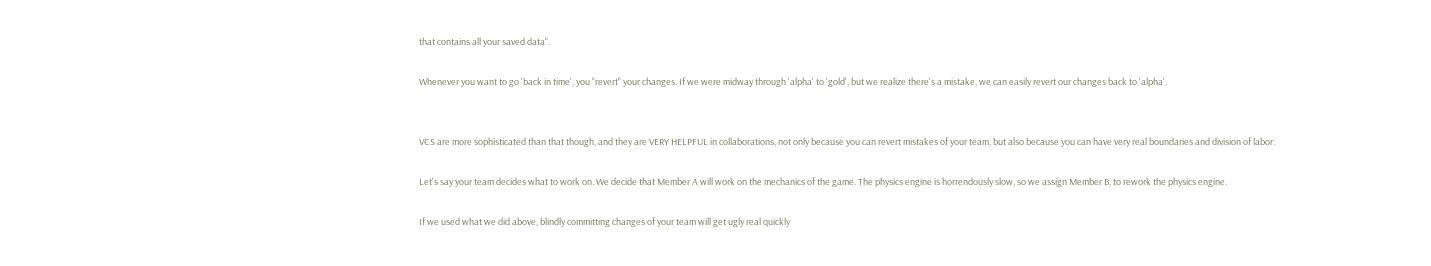that contains all your saved data".

Whenever you want to go 'back in time', you "revert" your changes. If we were midway through 'alpha' to 'gold', but we realize there's a mistake, we can easily revert our changes back to 'alpha'.


VCS are more sophisticated than that though, and they are VERY HELPFUL in collaborations, not only because you can revert mistakes of your team, but also because you can have very real boundaries and division of labor.

Let's say your team decides what to work on. We decide that Member A will work on the mechanics of the game. The physics engine is horrendously slow, so we assign Member B, to rework the physics engine.

If we used what we did above, blindly committing changes of your team will get ugly real quickly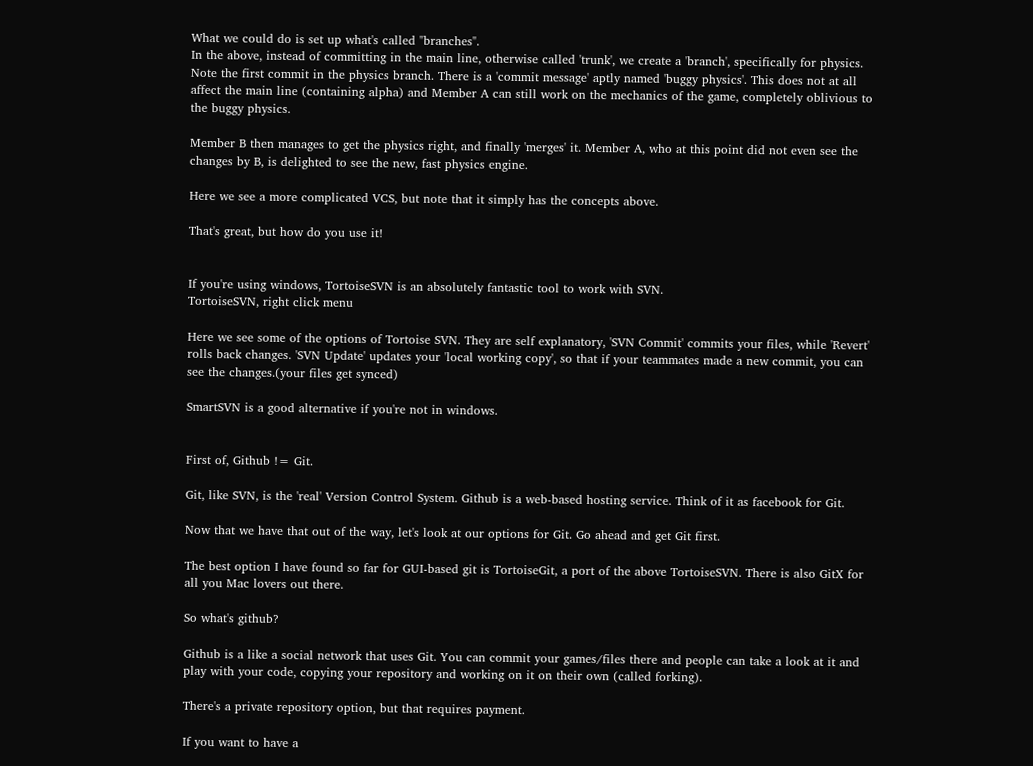What we could do is set up what's called "branches".
In the above, instead of committing in the main line, otherwise called 'trunk', we create a 'branch', specifically for physics. Note the first commit in the physics branch. There is a 'commit message' aptly named 'buggy physics'. This does not at all affect the main line (containing alpha) and Member A can still work on the mechanics of the game, completely oblivious to the buggy physics.

Member B then manages to get the physics right, and finally 'merges' it. Member A, who at this point did not even see the changes by B, is delighted to see the new, fast physics engine.

Here we see a more complicated VCS, but note that it simply has the concepts above.

That's great, but how do you use it!


If you're using windows, TortoiseSVN is an absolutely fantastic tool to work with SVN.
TortoiseSVN, right click menu

Here we see some of the options of Tortoise SVN. They are self explanatory, 'SVN Commit' commits your files, while 'Revert' rolls back changes. 'SVN Update' updates your 'local working copy', so that if your teammates made a new commit, you can see the changes.(your files get synced)

SmartSVN is a good alternative if you're not in windows.


First of, Github != Git.

Git, like SVN, is the 'real' Version Control System. Github is a web-based hosting service. Think of it as facebook for Git.

Now that we have that out of the way, let's look at our options for Git. Go ahead and get Git first.

The best option I have found so far for GUI-based git is TortoiseGit, a port of the above TortoiseSVN. There is also GitX for all you Mac lovers out there.

So what's github?

Github is a like a social network that uses Git. You can commit your games/files there and people can take a look at it and play with your code, copying your repository and working on it on their own (called forking).

There's a private repository option, but that requires payment.

If you want to have a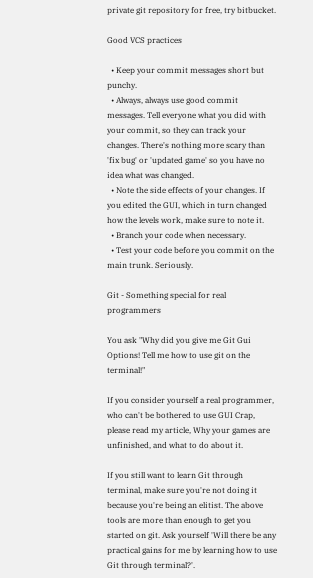private git repository for free, try bitbucket.

Good VCS practices

  • Keep your commit messages short but punchy.
  • Always, always use good commit messages. Tell everyone what you did with your commit, so they can track your changes. There's nothing more scary than 'fix bug' or 'updated game' so you have no idea what was changed.
  • Note the side effects of your changes. If you edited the GUI, which in turn changed how the levels work, make sure to note it.
  • Branch your code when necessary.
  • Test your code before you commit on the main trunk. Seriously.

Git - Something special for real programmers

You ask "Why did you give me Git Gui Options! Tell me how to use git on the terminal!"

If you consider yourself a real programmer, who can't be bothered to use GUI Crap, please read my article, Why your games are unfinished, and what to do about it.

If you still want to learn Git through terminal, make sure you're not doing it because you're being an elitist. The above tools are more than enough to get you started on git. Ask yourself 'Will there be any practical gains for me by learning how to use Git through terminal?'.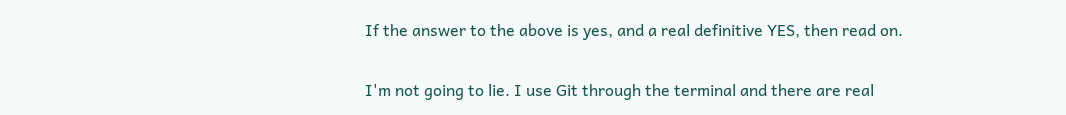If the answer to the above is yes, and a real definitive YES, then read on.

I'm not going to lie. I use Git through the terminal and there are real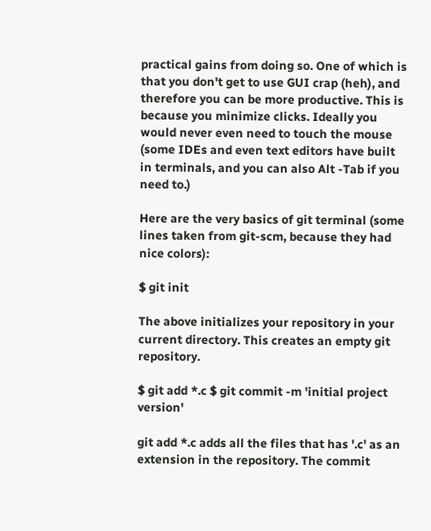practical gains from doing so. One of which is that you don't get to use GUI crap (heh), and therefore you can be more productive. This is because you minimize clicks. Ideally you would never even need to touch the mouse (some IDEs and even text editors have built in terminals, and you can also Alt -Tab if you need to.)

Here are the very basics of git terminal (some lines taken from git-scm, because they had nice colors):

$ git init

The above initializes your repository in your current directory. This creates an empty git repository.

$ git add *.c $ git commit -m 'initial project version'

git add *.c adds all the files that has '.c' as an extension in the repository. The commit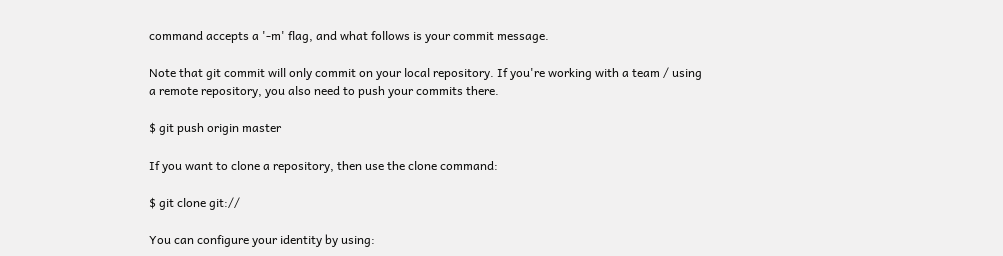command accepts a '-m' flag, and what follows is your commit message.

Note that git commit will only commit on your local repository. If you're working with a team / using a remote repository, you also need to push your commits there.

$ git push origin master

If you want to clone a repository, then use the clone command:

$ git clone git://

You can configure your identity by using: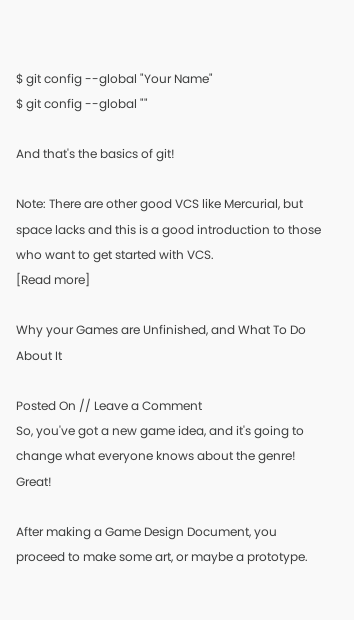$ git config --global "Your Name"
$ git config --global ""

And that's the basics of git!

Note: There are other good VCS like Mercurial, but space lacks and this is a good introduction to those who want to get started with VCS.
[Read more]

Why your Games are Unfinished, and What To Do About It

Posted On // Leave a Comment
So, you've got a new game idea, and it's going to change what everyone knows about the genre! Great!

After making a Game Design Document, you proceed to make some art, or maybe a prototype.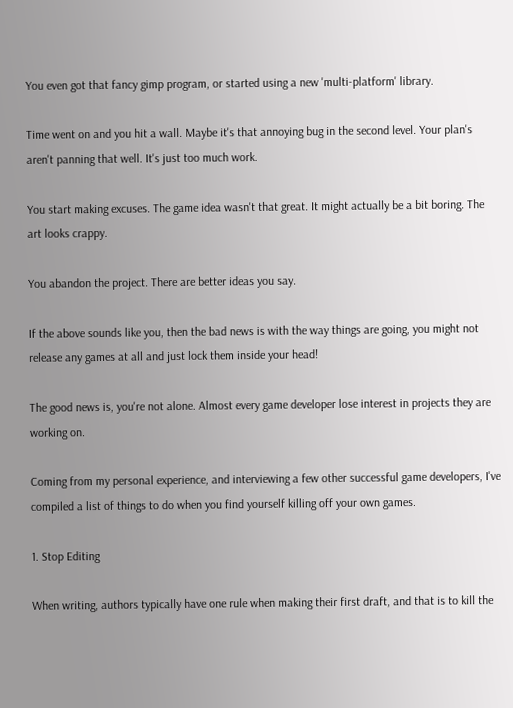You even got that fancy gimp program, or started using a new 'multi-platform' library.

Time went on and you hit a wall. Maybe it's that annoying bug in the second level. Your plan's aren't panning that well. It's just too much work.

You start making excuses. The game idea wasn't that great. It might actually be a bit boring. The art looks crappy.

You abandon the project. There are better ideas you say.

If the above sounds like you, then the bad news is with the way things are going, you might not release any games at all and just lock them inside your head!

The good news is, you're not alone. Almost every game developer lose interest in projects they are working on.

Coming from my personal experience, and interviewing a few other successful game developers, I've compiled a list of things to do when you find yourself killing off your own games.

1. Stop Editing

When writing, authors typically have one rule when making their first draft, and that is to kill the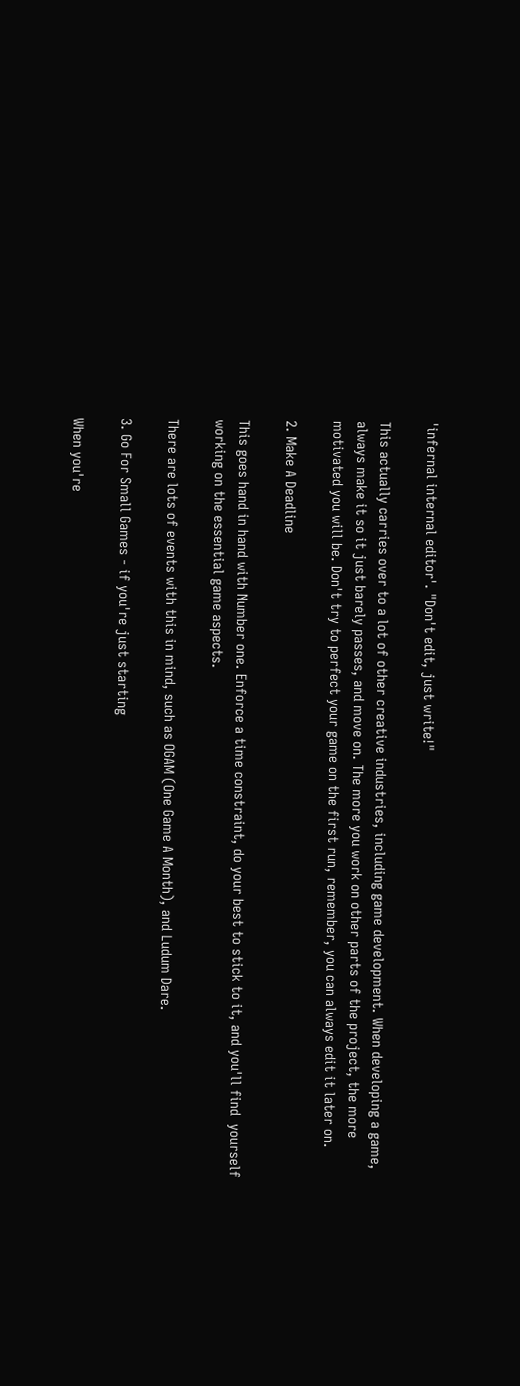'infernal internal editor'. "Don't edit, just write!"

This actually carries over to a lot of other creative industries, including game development. When developing a game, always make it so it just barely passes, and move on. The more you work on other parts of the project, the more motivated you will be. Don't try to perfect your game on the first run, remember, you can always edit it later on.

2. Make A Deadline

This goes hand in hand with Number one. Enforce a time constraint, do your best to stick to it, and you'll find  yourself working on the essential game aspects.

There are lots of events with this in mind, such as OGAM (One Game A Month), and Ludum Dare.

3. Go For Small Games - if you're just starting

When you're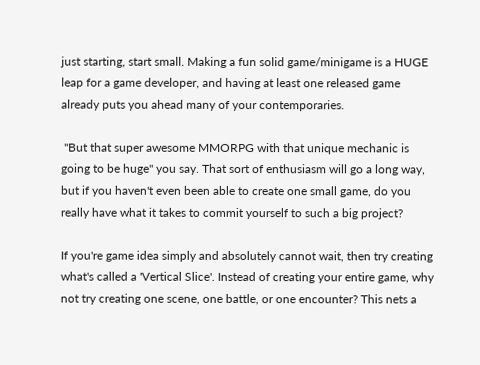just starting, start small. Making a fun solid game/minigame is a HUGE leap for a game developer, and having at least one released game already puts you ahead many of your contemporaries.

 "But that super awesome MMORPG with that unique mechanic is going to be huge" you say. That sort of enthusiasm will go a long way, but if you haven't even been able to create one small game, do you really have what it takes to commit yourself to such a big project?

If you're game idea simply and absolutely cannot wait, then try creating what's called a 'Vertical Slice'. Instead of creating your entire game, why not try creating one scene, one battle, or one encounter? This nets a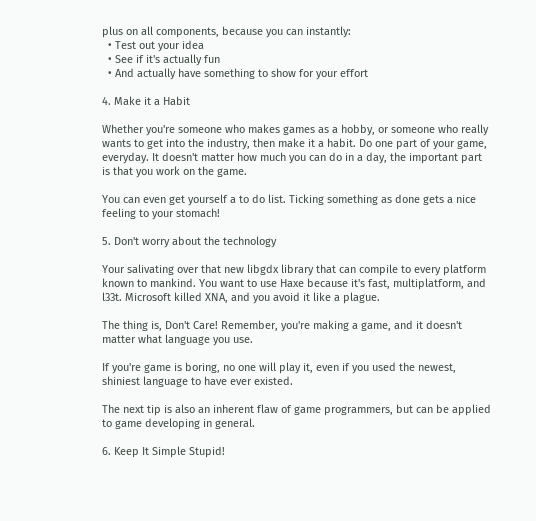plus on all components, because you can instantly:
  • Test out your idea
  • See if it's actually fun
  • And actually have something to show for your effort

4. Make it a Habit

Whether you're someone who makes games as a hobby, or someone who really wants to get into the industry, then make it a habit. Do one part of your game, everyday. It doesn't matter how much you can do in a day, the important part is that you work on the game.

You can even get yourself a to do list. Ticking something as done gets a nice feeling to your stomach!

5. Don't worry about the technology

Your salivating over that new libgdx library that can compile to every platform known to mankind. You want to use Haxe because it's fast, multiplatform, and l33t. Microsoft killed XNA, and you avoid it like a plague.

The thing is, Don't Care! Remember, you're making a game, and it doesn't matter what language you use.

If you're game is boring, no one will play it, even if you used the newest, shiniest language to have ever existed.

The next tip is also an inherent flaw of game programmers, but can be applied to game developing in general.

6. Keep It Simple Stupid!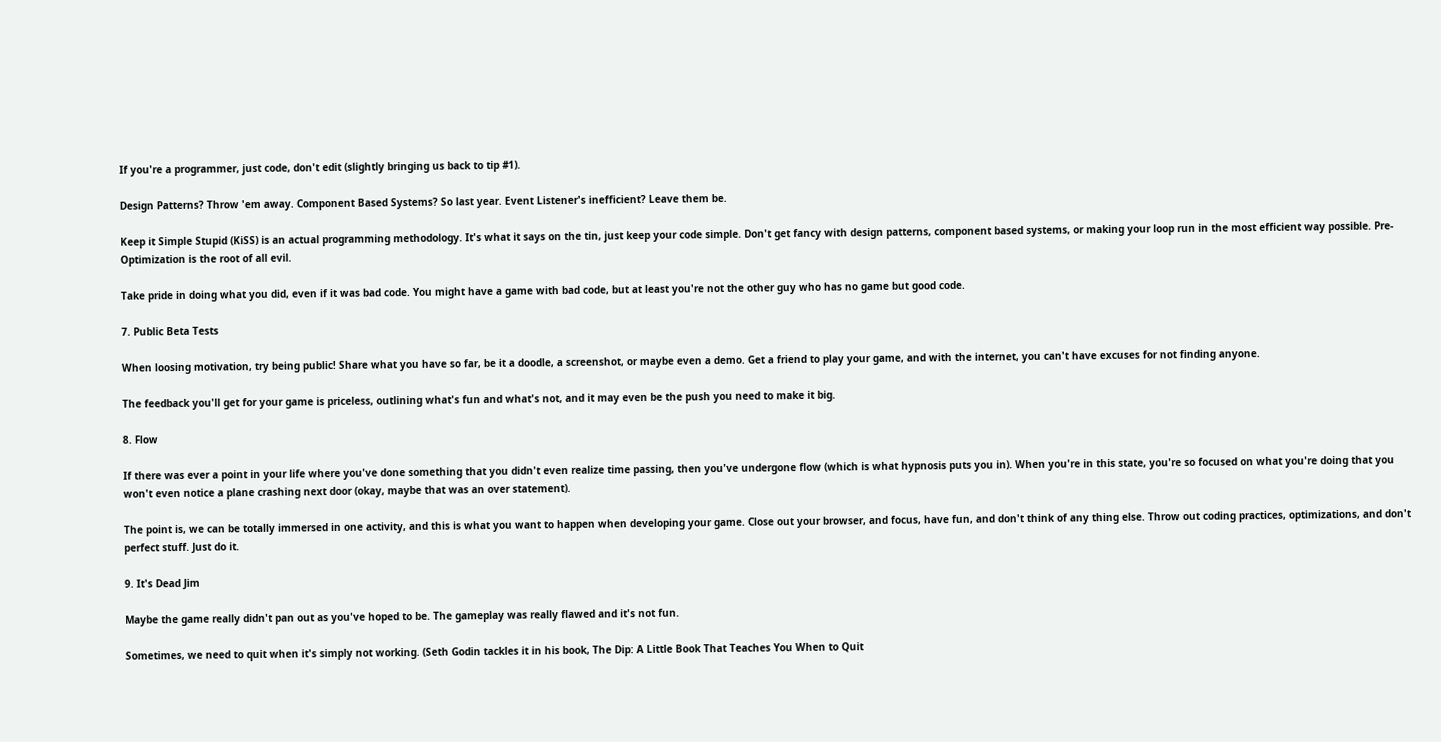If you're a programmer, just code, don't edit (slightly bringing us back to tip #1).

Design Patterns? Throw 'em away. Component Based Systems? So last year. Event Listener's inefficient? Leave them be.

Keep it Simple Stupid (KiSS) is an actual programming methodology. It's what it says on the tin, just keep your code simple. Don't get fancy with design patterns, component based systems, or making your loop run in the most efficient way possible. Pre-Optimization is the root of all evil.

Take pride in doing what you did, even if it was bad code. You might have a game with bad code, but at least you're not the other guy who has no game but good code.

7. Public Beta Tests

When loosing motivation, try being public! Share what you have so far, be it a doodle, a screenshot, or maybe even a demo. Get a friend to play your game, and with the internet, you can't have excuses for not finding anyone.

The feedback you'll get for your game is priceless, outlining what's fun and what's not, and it may even be the push you need to make it big.

8. Flow

If there was ever a point in your life where you've done something that you didn't even realize time passing, then you've undergone flow (which is what hypnosis puts you in). When you're in this state, you're so focused on what you're doing that you won't even notice a plane crashing next door (okay, maybe that was an over statement).

The point is, we can be totally immersed in one activity, and this is what you want to happen when developing your game. Close out your browser, and focus, have fun, and don't think of any thing else. Throw out coding practices, optimizations, and don't perfect stuff. Just do it.

9. It's Dead Jim

Maybe the game really didn't pan out as you've hoped to be. The gameplay was really flawed and it's not fun.

Sometimes, we need to quit when it's simply not working. (Seth Godin tackles it in his book, The Dip: A Little Book That Teaches You When to Quit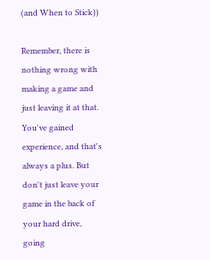(and When to Stick))

Remember, there is nothing wrong with making a game and just leaving it at that. You've gained experience, and that's always a plus. But don't just leave your game in the back of your hard drive, going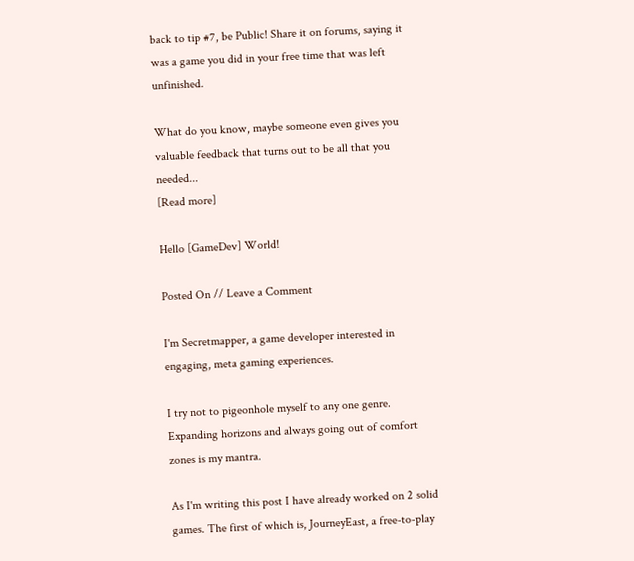back to tip #7, be Public! Share it on forums, saying it was a game you did in your free time that was left unfinished.

What do you know, maybe someone even gives you valuable feedback that turns out to be all that you needed...
[Read more]

Hello [GameDev] World!

Posted On // Leave a Comment

I'm Secretmapper, a game developer interested in engaging, meta gaming experiences.

I try not to pigeonhole myself to any one genre. Expanding horizons and always going out of comfort zones is my mantra.

As I'm writing this post I have already worked on 2 solid games. The first of which is, JourneyEast, a free-to-play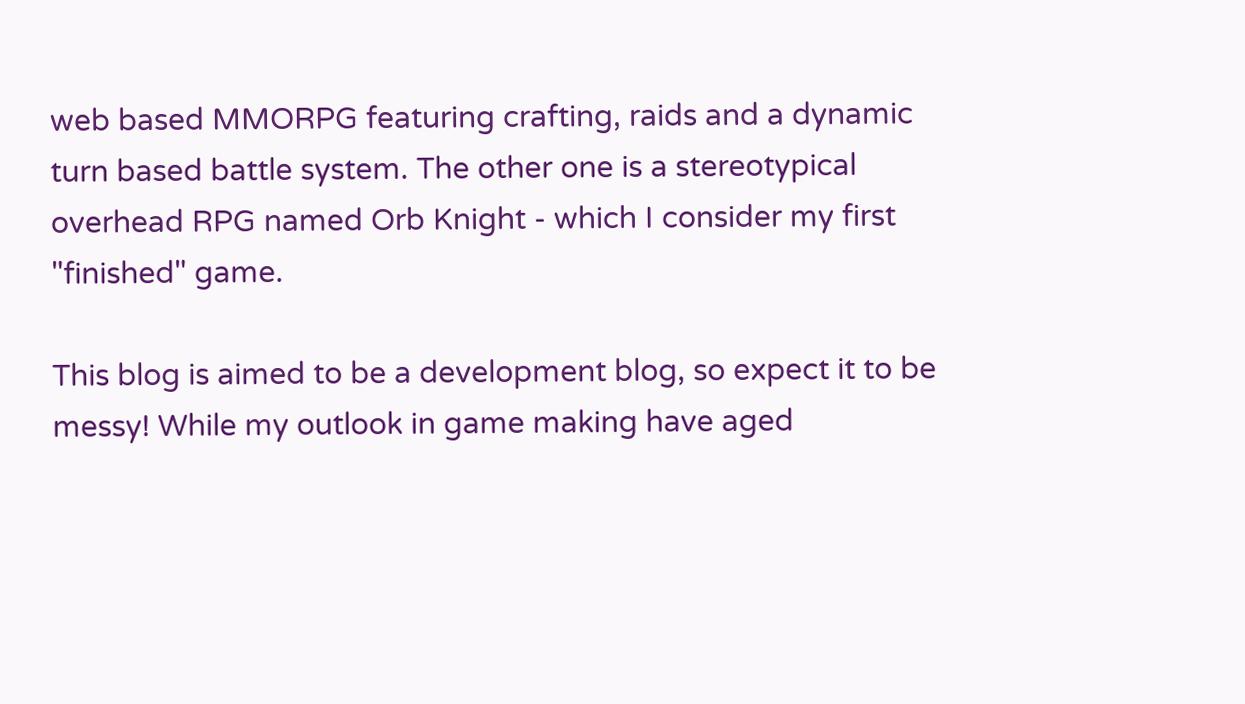web based MMORPG featuring crafting, raids and a dynamic turn based battle system. The other one is a stereotypical overhead RPG named Orb Knight - which I consider my first "finished" game.

This blog is aimed to be a development blog, so expect it to be messy! While my outlook in game making have aged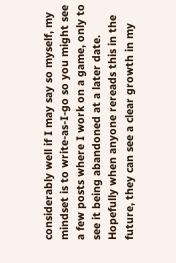considerably well if I may say so myself, my mindset is to write-as-I-go so you might see a few posts where I work on a game, only to see it being abandoned at a later date. Hopefully when anyone rereads this in the future, they can see a clear growth in my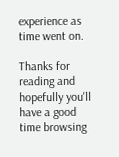experience as time went on.

Thanks for reading and hopefully you'll have a good time browsing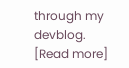through my devblog.
[Read more]